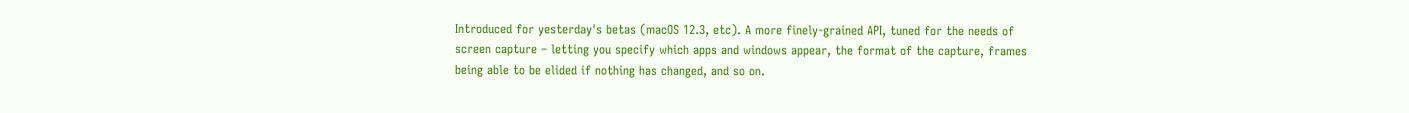Introduced for yesterday's betas (macOS 12.3, etc). A more finely-grained API, tuned for the needs of screen capture – letting you specify which apps and windows appear, the format of the capture, frames being able to be elided if nothing has changed, and so on.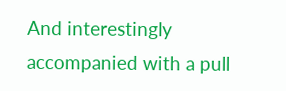And interestingly accompanied with a pull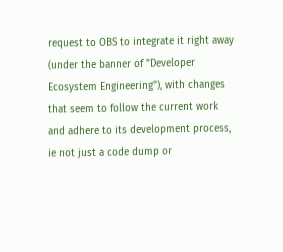request to OBS to integrate it right away (under the banner of "Developer Ecosystem Engineering"), with changes that seem to follow the current work and adhere to its development process, ie not just a code dump or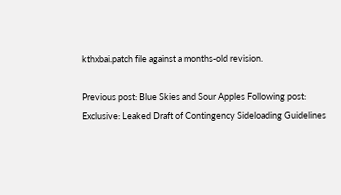kthxbai.patch file against a months-old revision.

Previous post: Blue Skies and Sour Apples Following post: Exclusive: Leaked Draft of Contingency Sideloading Guidelines